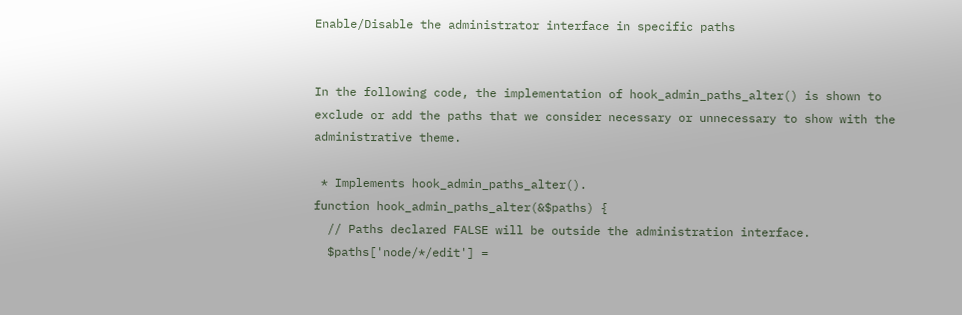Enable/Disable the administrator interface in specific paths


In the following code, the implementation of hook_admin_paths_alter() is shown to exclude or add the paths that we consider necessary or unnecessary to show with the administrative theme.

 * Implements hook_admin_paths_alter().
function hook_admin_paths_alter(&$paths) {
  // Paths declared FALSE will be outside the administration interface.
  $paths['node/*/edit'] =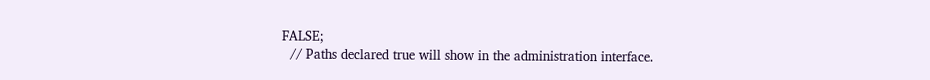FALSE;
  // Paths declared true will show in the administration interface.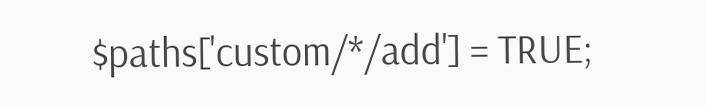$paths['custom/*/add'] = TRUE;